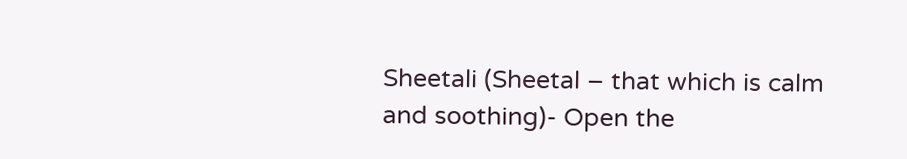Sheetali (Sheetal – that which is calm and soothing)- Open the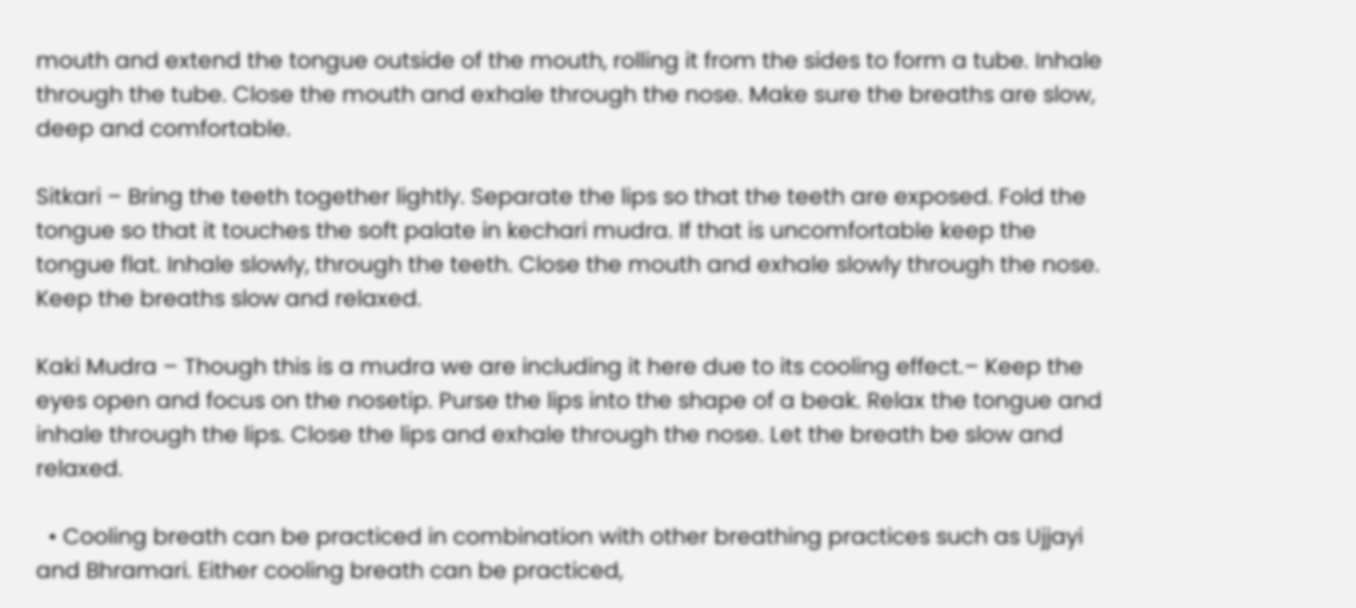mouth and extend the tongue outside of the mouth, rolling it from the sides to form a tube. Inhale through the tube. Close the mouth and exhale through the nose. Make sure the breaths are slow, deep and comfortable.

Sitkari – Bring the teeth together lightly. Separate the lips so that the teeth are exposed. Fold the tongue so that it touches the soft palate in kechari mudra. If that is uncomfortable keep the tongue flat. Inhale slowly, through the teeth. Close the mouth and exhale slowly through the nose. Keep the breaths slow and relaxed.

Kaki Mudra – Though this is a mudra we are including it here due to its cooling effect.– Keep the eyes open and focus on the nosetip. Purse the lips into the shape of a beak. Relax the tongue and inhale through the lips. Close the lips and exhale through the nose. Let the breath be slow and relaxed.

  • Cooling breath can be practiced in combination with other breathing practices such as Ujjayi and Bhramari. Either cooling breath can be practiced,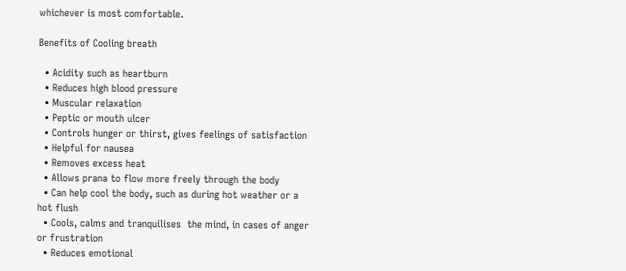whichever is most comfortable.

Benefits of Cooling breath

  • Acidity such as heartburn
  • Reduces high blood pressure
  • Muscular relaxation
  • Peptic or mouth ulcer
  • Controls hunger or thirst, gives feelings of satisfaction
  • Helpful for nausea
  • Removes excess heat
  • Allows prana to flow more freely through the body
  • Can help cool the body, such as during hot weather or a hot flush
  • Cools, calms and tranquilises  the mind, in cases of anger or frustration
  • Reduces emotional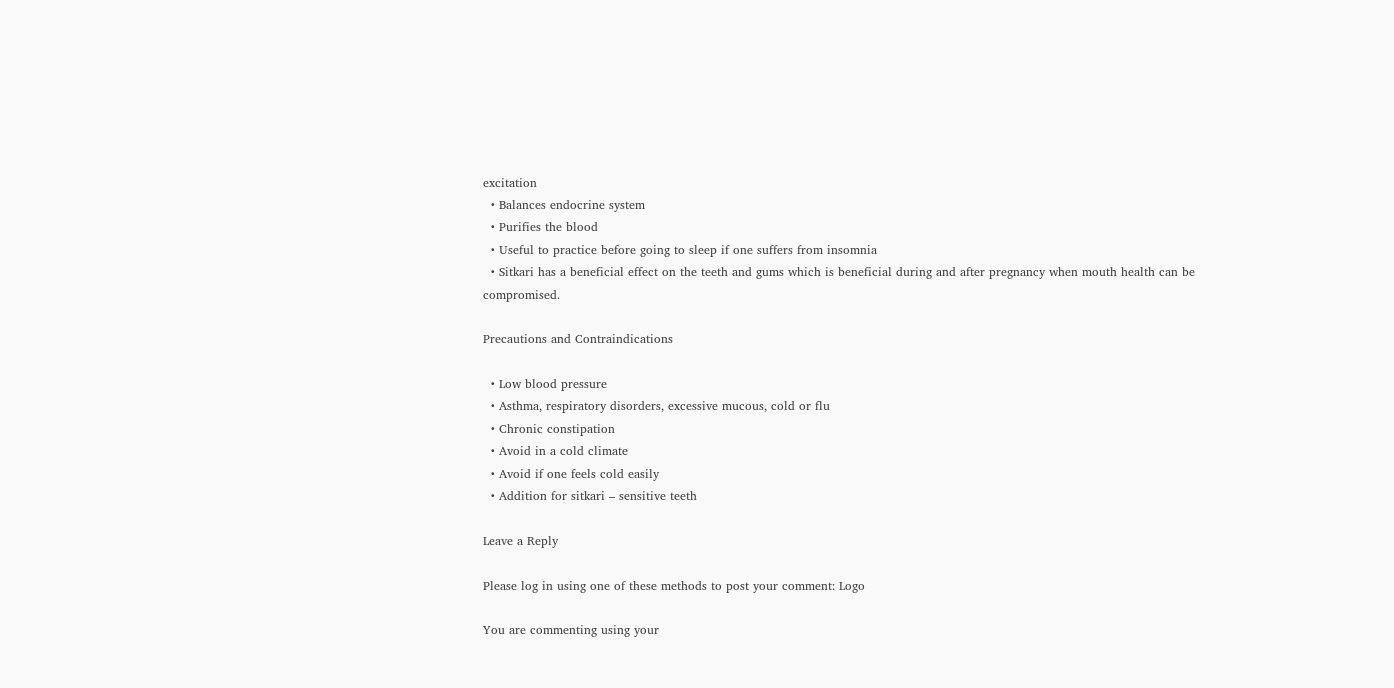excitation
  • Balances endocrine system
  • Purifies the blood
  • Useful to practice before going to sleep if one suffers from insomnia
  • Sitkari has a beneficial effect on the teeth and gums which is beneficial during and after pregnancy when mouth health can be compromised.

Precautions and Contraindications

  • Low blood pressure
  • Asthma, respiratory disorders, excessive mucous, cold or flu
  • Chronic constipation
  • Avoid in a cold climate
  • Avoid if one feels cold easily
  • Addition for sitkari – sensitive teeth

Leave a Reply

Please log in using one of these methods to post your comment: Logo

You are commenting using your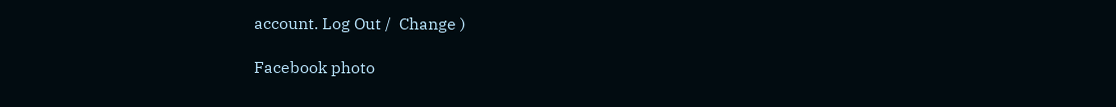account. Log Out /  Change )

Facebook photo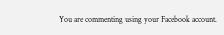You are commenting using your Facebook account.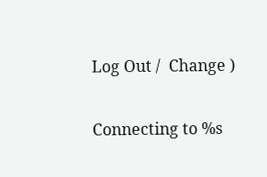Log Out /  Change )

Connecting to %s